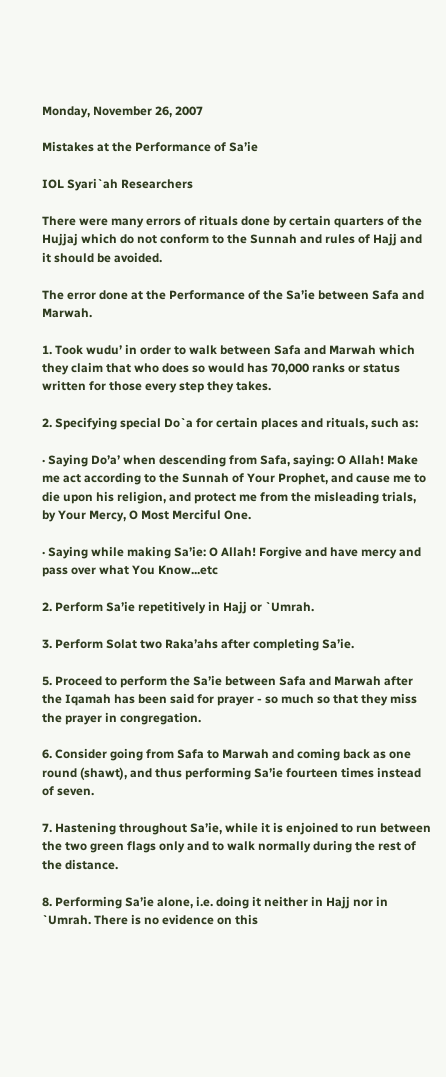Monday, November 26, 2007

Mistakes at the Performance of Sa’ie

IOL Syari`ah Researchers

There were many errors of rituals done by certain quarters of the Hujjaj which do not conform to the Sunnah and rules of Hajj and it should be avoided.

The error done at the Performance of the Sa’ie between Safa and Marwah.

1. Took wudu’ in order to walk between Safa and Marwah which they claim that who does so would has 70,000 ranks or status written for those every step they takes.

2. Specifying special Do`a for certain places and rituals, such as:

· Saying Do’a’ when descending from Safa, saying: O Allah! Make me act according to the Sunnah of Your Prophet, and cause me to die upon his religion, and protect me from the misleading trials, by Your Mercy, O Most Merciful One.

· Saying while making Sa’ie: O Allah! Forgive and have mercy and pass over what You Know...etc

2. Perform Sa’ie repetitively in Hajj or `Umrah.

3. Perform Solat two Raka’ahs after completing Sa’ie.

5. Proceed to perform the Sa’ie between Safa and Marwah after the Iqamah has been said for prayer - so much so that they miss the prayer in congregation.

6. Consider going from Safa to Marwah and coming back as one round (shawt), and thus performing Sa’ie fourteen times instead of seven.

7. Hastening throughout Sa’ie, while it is enjoined to run between the two green flags only and to walk normally during the rest of the distance.

8. Performing Sa’ie alone, i.e. doing it neither in Hajj nor in `Umrah. There is no evidence on this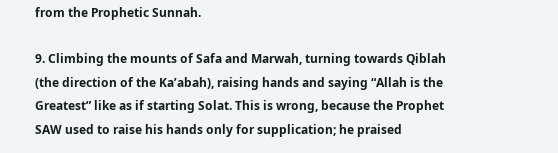from the Prophetic Sunnah.

9. Climbing the mounts of Safa and Marwah, turning towards Qiblah (the direction of the Ka’abah), raising hands and saying “Allah is the Greatest” like as if starting Solat. This is wrong, because the Prophet SAW used to raise his hands only for supplication; he praised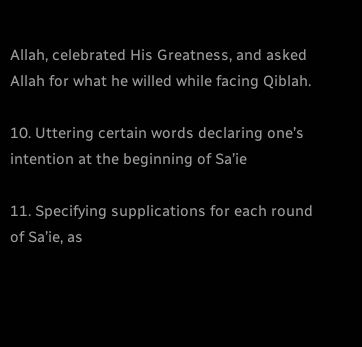Allah, celebrated His Greatness, and asked Allah for what he willed while facing Qiblah.

10. Uttering certain words declaring one’s intention at the beginning of Sa’ie

11. Specifying supplications for each round of Sa’ie, as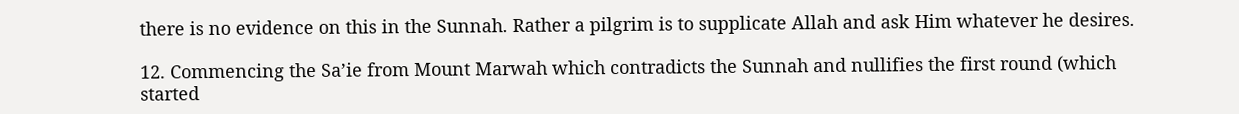there is no evidence on this in the Sunnah. Rather a pilgrim is to supplicate Allah and ask Him whatever he desires.

12. Commencing the Sa’ie from Mount Marwah which contradicts the Sunnah and nullifies the first round (which started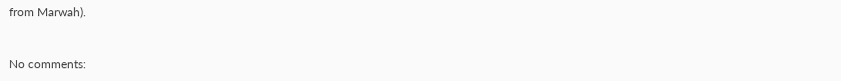from Marwah).


No comments: